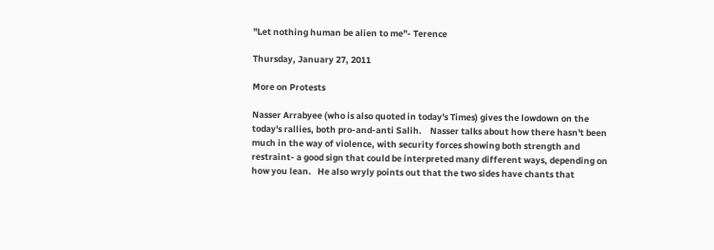"Let nothing human be alien to me"- Terence

Thursday, January 27, 2011

More on Protests

Nasser Arrabyee (who is also quoted in today's Times) gives the lowdown on the today's rallies, both pro-and-anti Salih.    Nasser talks about how there hasn't been much in the way of violence, with security forces showing both strength and restraint- a good sign that could be interpreted many different ways, depending on how you lean.   He also wryly points out that the two sides have chants that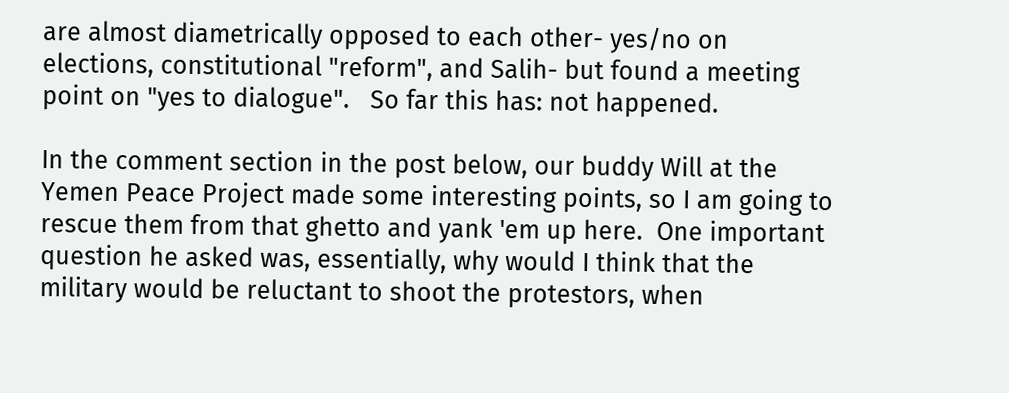are almost diametrically opposed to each other- yes/no on elections, constitutional "reform", and Salih- but found a meeting point on "yes to dialogue".   So far this has: not happened.

In the comment section in the post below, our buddy Will at the Yemen Peace Project made some interesting points, so I am going to rescue them from that ghetto and yank 'em up here.  One important question he asked was, essentially, why would I think that the military would be reluctant to shoot the protestors, when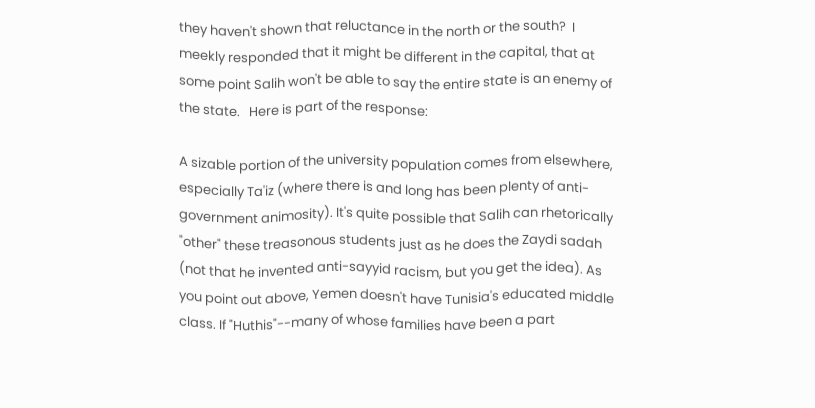they haven't shown that reluctance in the north or the south?  I meekly responded that it might be different in the capital, that at some point Salih won't be able to say the entire state is an enemy of the state.   Here is part of the response:

A sizable portion of the university population comes from elsewhere, especially Ta'iz (where there is and long has been plenty of anti-government animosity). It's quite possible that Salih can rhetorically "other" these treasonous students just as he does the Zaydi sadah (not that he invented anti-sayyid racism, but you get the idea). As you point out above, Yemen doesn't have Tunisia's educated middle class. If "Huthis"--many of whose families have been a part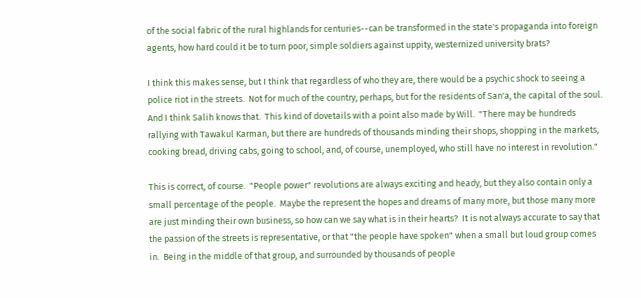of the social fabric of the rural highlands for centuries--can be transformed in the state's propaganda into foreign agents, how hard could it be to turn poor, simple soldiers against uppity, westernized university brats?

I think this makes sense, but I think that regardless of who they are, there would be a psychic shock to seeing a police riot in the streets.  Not for much of the country, perhaps, but for the residents of San'a, the capital of the soul.   And I think Salih knows that.  This kind of dovetails with a point also made by Will.  "There may be hundreds rallying with Tawakul Karman, but there are hundreds of thousands minding their shops, shopping in the markets, cooking bread, driving cabs, going to school, and, of course, unemployed, who still have no interest in revolution."

This is correct, of course.  "People power" revolutions are always exciting and heady, but they also contain only a small percentage of the people.  Maybe the represent the hopes and dreams of many more, but those many more are just minding their own business, so how can we say what is in their hearts?  It is not always accurate to say that the passion of the streets is representative, or that "the people have spoken" when a small but loud group comes in.  Being in the middle of that group, and surrounded by thousands of people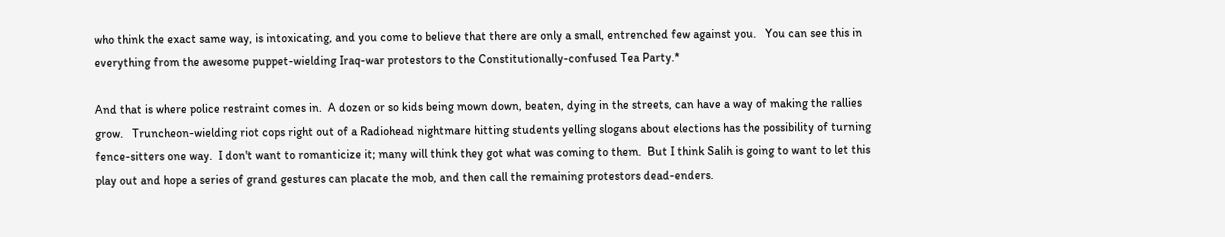who think the exact same way, is intoxicating, and you come to believe that there are only a small, entrenched few against you.   You can see this in everything from the awesome puppet-wielding Iraq-war protestors to the Constitutionally-confused Tea Party.*

And that is where police restraint comes in.  A dozen or so kids being mown down, beaten, dying in the streets, can have a way of making the rallies grow.   Truncheon-wielding riot cops right out of a Radiohead nightmare hitting students yelling slogans about elections has the possibility of turning fence-sitters one way.  I don't want to romanticize it; many will think they got what was coming to them.  But I think Salih is going to want to let this play out and hope a series of grand gestures can placate the mob, and then call the remaining protestors dead-enders.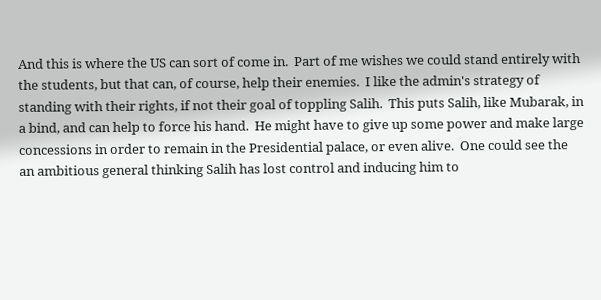And this is where the US can sort of come in.  Part of me wishes we could stand entirely with the students, but that can, of course, help their enemies.  I like the admin's strategy of standing with their rights, if not their goal of toppling Salih.  This puts Salih, like Mubarak, in a bind, and can help to force his hand.  He might have to give up some power and make large concessions in order to remain in the Presidential palace, or even alive.  One could see the an ambitious general thinking Salih has lost control and inducing him to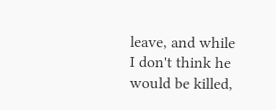leave, and while I don't think he would be killed,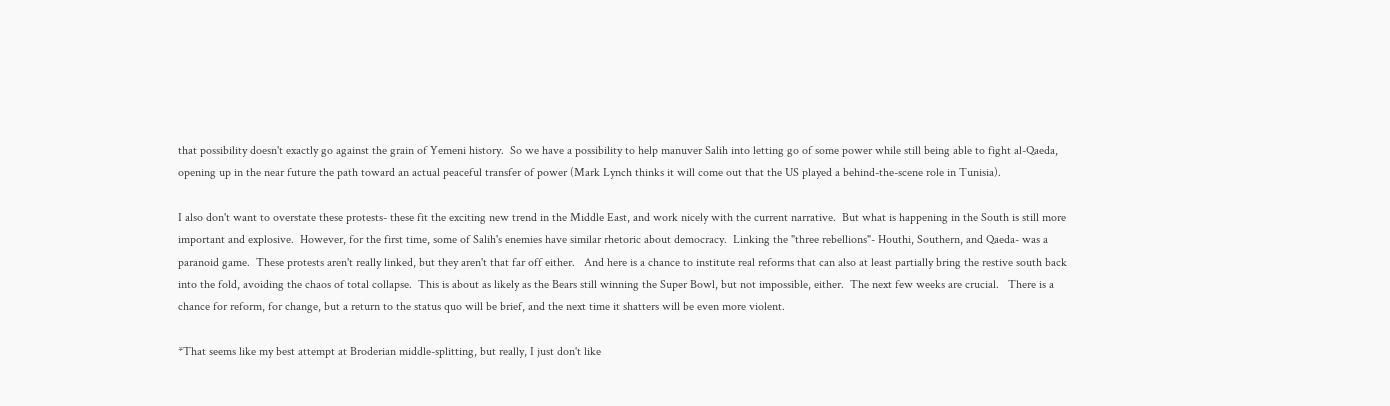that possibility doesn't exactly go against the grain of Yemeni history.  So we have a possibility to help manuver Salih into letting go of some power while still being able to fight al-Qaeda, opening up in the near future the path toward an actual peaceful transfer of power (Mark Lynch thinks it will come out that the US played a behind-the-scene role in Tunisia).

I also don't want to overstate these protests- these fit the exciting new trend in the Middle East, and work nicely with the current narrative.  But what is happening in the South is still more important and explosive.  However, for the first time, some of Salih's enemies have similar rhetoric about democracy.  Linking the "three rebellions"- Houthi, Southern, and Qaeda- was a paranoid game.  These protests aren't really linked, but they aren't that far off either.   And here is a chance to institute real reforms that can also at least partially bring the restive south back into the fold, avoiding the chaos of total collapse.  This is about as likely as the Bears still winning the Super Bowl, but not impossible, either.  The next few weeks are crucial.   There is a chance for reform, for change, but a return to the status quo will be brief, and the next time it shatters will be even more violent.

*That seems like my best attempt at Broderian middle-splitting, but really, I just don't like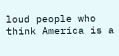loud people who think America is a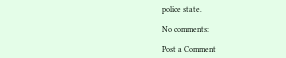police state.

No comments:

Post a Comment